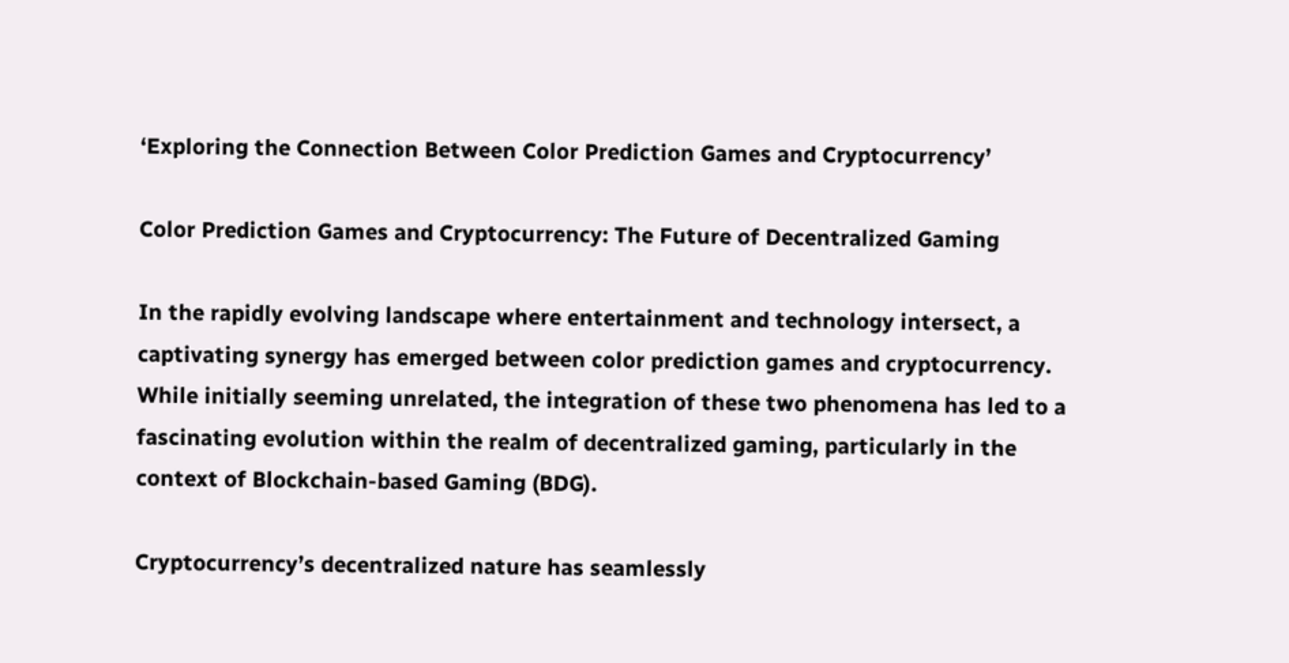‘Exploring the Connection Between Color Prediction Games and Cryptocurrency’

Color Prediction Games and Cryptocurrency: The Future of Decentralized Gaming

In the rapidly evolving landscape where entertainment and technology intersect, a captivating synergy has emerged between color prediction games and cryptocurrency. While initially seeming unrelated, the integration of these two phenomena has led to a fascinating evolution within the realm of decentralized gaming, particularly in the context of Blockchain-based Gaming (BDG).

Cryptocurrency’s decentralized nature has seamlessly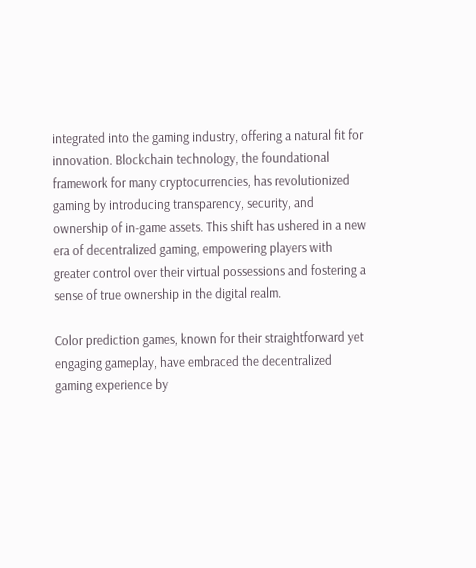integrated into the gaming industry, offering a natural fit for innovation. Blockchain technology, the foundational framework for many cryptocurrencies, has revolutionized gaming by introducing transparency, security, and ownership of in-game assets. This shift has ushered in a new era of decentralized gaming, empowering players with greater control over their virtual possessions and fostering a sense of true ownership in the digital realm.

Color prediction games, known for their straightforward yet engaging gameplay, have embraced the decentralized gaming experience by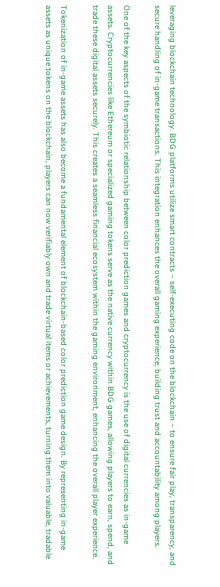leveraging blockchain technology. BDG platforms utilize smart contracts – self-executing code on the blockchain – to ensure fair play, transparency, and secure handling of in-game transactions. This integration enhances the overall gaming experience, building trust and accountability among players.

One of the key aspects of the symbiotic relationship between color prediction games and cryptocurrency is the use of digital currencies as in-game assets. Cryptocurrencies like Ethereum or specialized gaming tokens serve as the native currency within BDG games, allowing players to earn, spend, and trade these digital assets securely. This creates a seamless financial ecosystem within the gaming environment, enhancing the overall player experience.

Tokenization of in-game assets has also become a fundamental element of blockchain-based color prediction game design. By representing in-game assets as unique tokens on the blockchain, players can now verifiably own and trade virtual items or achievements, turning them into valuable, tradable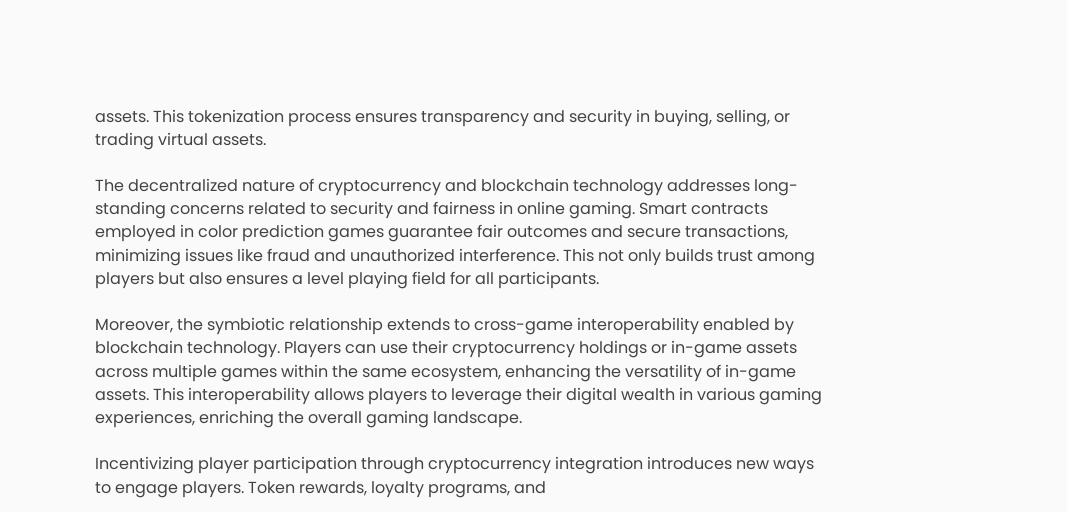assets. This tokenization process ensures transparency and security in buying, selling, or trading virtual assets.

The decentralized nature of cryptocurrency and blockchain technology addresses long-standing concerns related to security and fairness in online gaming. Smart contracts employed in color prediction games guarantee fair outcomes and secure transactions, minimizing issues like fraud and unauthorized interference. This not only builds trust among players but also ensures a level playing field for all participants.

Moreover, the symbiotic relationship extends to cross-game interoperability enabled by blockchain technology. Players can use their cryptocurrency holdings or in-game assets across multiple games within the same ecosystem, enhancing the versatility of in-game assets. This interoperability allows players to leverage their digital wealth in various gaming experiences, enriching the overall gaming landscape.

Incentivizing player participation through cryptocurrency integration introduces new ways to engage players. Token rewards, loyalty programs, and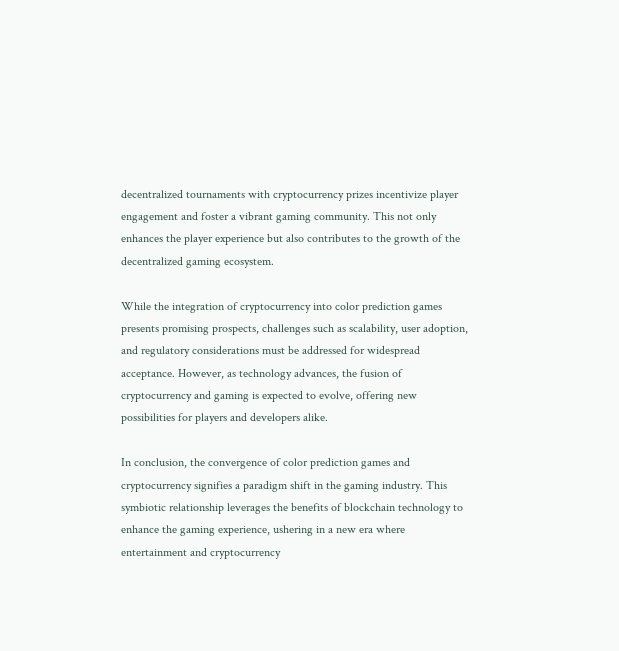decentralized tournaments with cryptocurrency prizes incentivize player engagement and foster a vibrant gaming community. This not only enhances the player experience but also contributes to the growth of the decentralized gaming ecosystem.

While the integration of cryptocurrency into color prediction games presents promising prospects, challenges such as scalability, user adoption, and regulatory considerations must be addressed for widespread acceptance. However, as technology advances, the fusion of cryptocurrency and gaming is expected to evolve, offering new possibilities for players and developers alike.

In conclusion, the convergence of color prediction games and cryptocurrency signifies a paradigm shift in the gaming industry. This symbiotic relationship leverages the benefits of blockchain technology to enhance the gaming experience, ushering in a new era where entertainment and cryptocurrency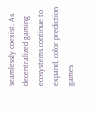seamlessly coexist. As decentralized gaming ecosystems continue to expand, color prediction games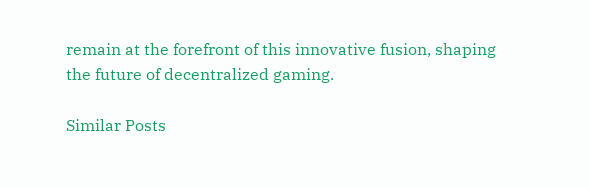remain at the forefront of this innovative fusion, shaping the future of decentralized gaming.

Similar Posts